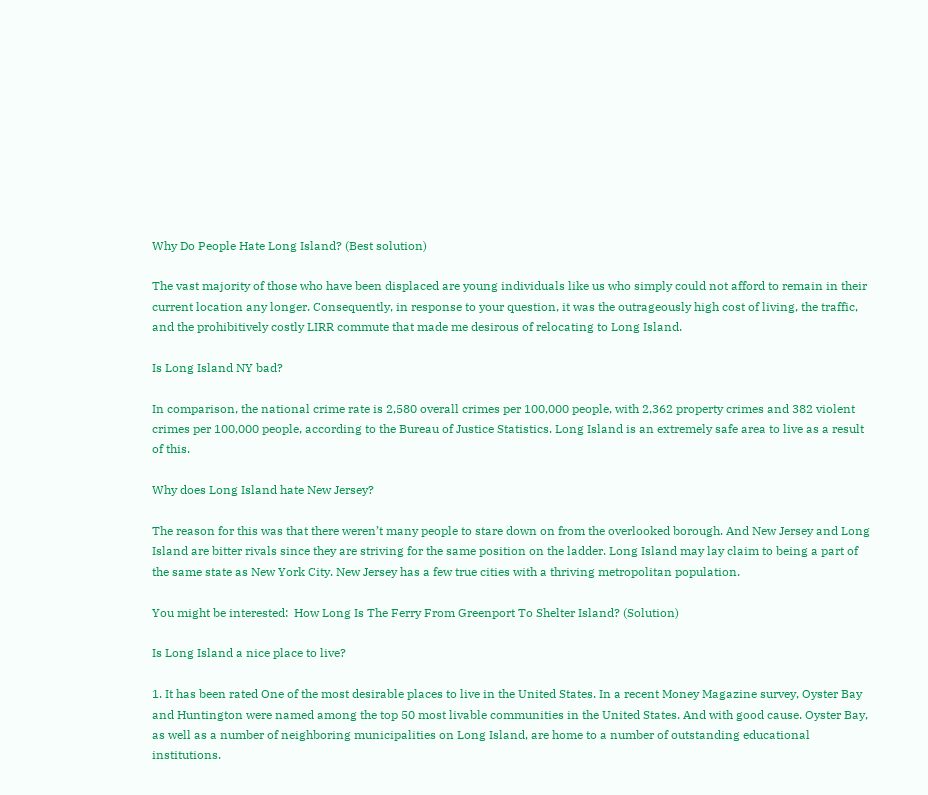Why Do People Hate Long Island? (Best solution)

The vast majority of those who have been displaced are young individuals like us who simply could not afford to remain in their current location any longer. Consequently, in response to your question, it was the outrageously high cost of living, the traffic, and the prohibitively costly LIRR commute that made me desirous of relocating to Long Island.

Is Long Island NY bad?

In comparison, the national crime rate is 2,580 overall crimes per 100,000 people, with 2,362 property crimes and 382 violent crimes per 100,000 people, according to the Bureau of Justice Statistics. Long Island is an extremely safe area to live as a result of this.

Why does Long Island hate New Jersey?

The reason for this was that there weren’t many people to stare down on from the overlooked borough. And New Jersey and Long Island are bitter rivals since they are striving for the same position on the ladder. Long Island may lay claim to being a part of the same state as New York City. New Jersey has a few true cities with a thriving metropolitan population.

You might be interested:  How Long Is The Ferry From Greenport To Shelter Island? (Solution)

Is Long Island a nice place to live?

1. It has been rated One of the most desirable places to live in the United States. In a recent Money Magazine survey, Oyster Bay and Huntington were named among the top 50 most livable communities in the United States. And with good cause. Oyster Bay, as well as a number of neighboring municipalities on Long Island, are home to a number of outstanding educational institutions.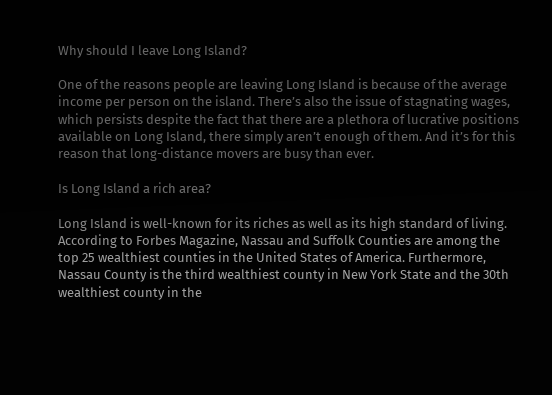Why should I leave Long Island?

One of the reasons people are leaving Long Island is because of the average income per person on the island. There’s also the issue of stagnating wages, which persists despite the fact that there are a plethora of lucrative positions available on Long Island, there simply aren’t enough of them. And it’s for this reason that long-distance movers are busy than ever.

Is Long Island a rich area?

Long Island is well-known for its riches as well as its high standard of living. According to Forbes Magazine, Nassau and Suffolk Counties are among the top 25 wealthiest counties in the United States of America. Furthermore, Nassau County is the third wealthiest county in New York State and the 30th wealthiest county in the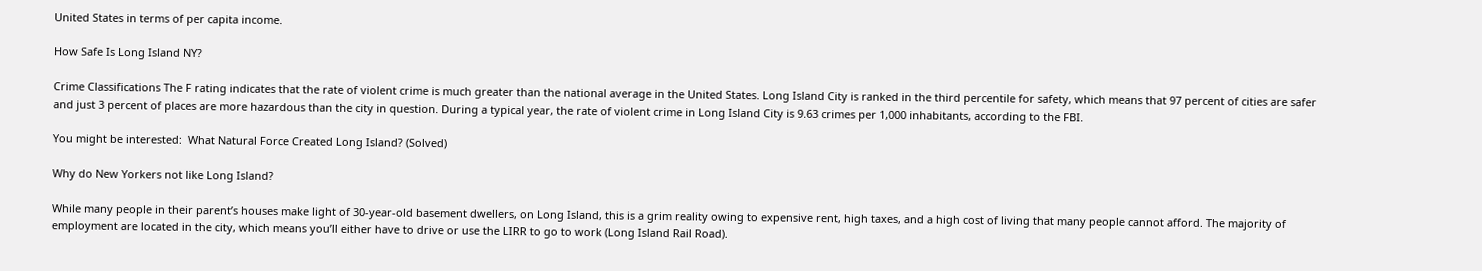United States in terms of per capita income.

How Safe Is Long Island NY?

Crime Classifications The F rating indicates that the rate of violent crime is much greater than the national average in the United States. Long Island City is ranked in the third percentile for safety, which means that 97 percent of cities are safer and just 3 percent of places are more hazardous than the city in question. During a typical year, the rate of violent crime in Long Island City is 9.63 crimes per 1,000 inhabitants, according to the FBI.

You might be interested:  What Natural Force Created Long Island? (Solved)

Why do New Yorkers not like Long Island?

While many people in their parent’s houses make light of 30-year-old basement dwellers, on Long Island, this is a grim reality owing to expensive rent, high taxes, and a high cost of living that many people cannot afford. The majority of employment are located in the city, which means you’ll either have to drive or use the LIRR to go to work (Long Island Rail Road).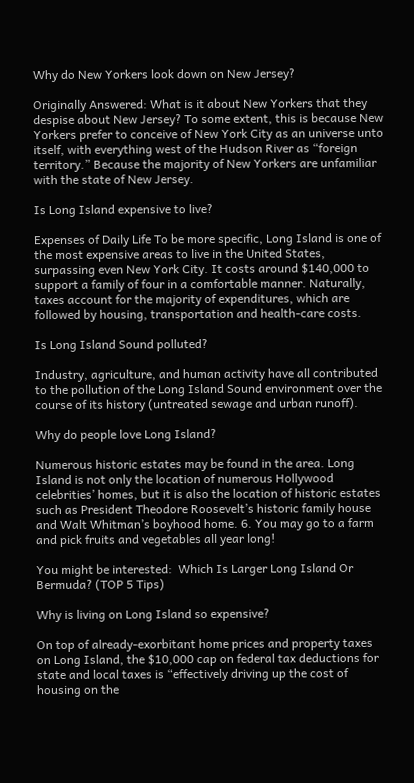Why do New Yorkers look down on New Jersey?

Originally Answered: What is it about New Yorkers that they despise about New Jersey? To some extent, this is because New Yorkers prefer to conceive of New York City as an universe unto itself, with everything west of the Hudson River as “foreign territory.” Because the majority of New Yorkers are unfamiliar with the state of New Jersey.

Is Long Island expensive to live?

Expenses of Daily Life To be more specific, Long Island is one of the most expensive areas to live in the United States, surpassing even New York City. It costs around $140,000 to support a family of four in a comfortable manner. Naturally, taxes account for the majority of expenditures, which are followed by housing, transportation and health-care costs.

Is Long Island Sound polluted?

Industry, agriculture, and human activity have all contributed to the pollution of the Long Island Sound environment over the course of its history (untreated sewage and urban runoff).

Why do people love Long Island?

Numerous historic estates may be found in the area. Long Island is not only the location of numerous Hollywood celebrities’ homes, but it is also the location of historic estates such as President Theodore Roosevelt’s historic family house and Walt Whitman’s boyhood home. 6. You may go to a farm and pick fruits and vegetables all year long!

You might be interested:  Which Is Larger Long Island Or Bermuda? (TOP 5 Tips)

Why is living on Long Island so expensive?

On top of already-exorbitant home prices and property taxes on Long Island, the $10,000 cap on federal tax deductions for state and local taxes is “effectively driving up the cost of housing on the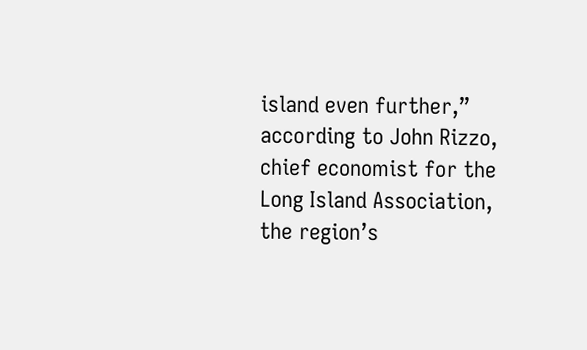island even further,” according to John Rizzo, chief economist for the Long Island Association, the region’s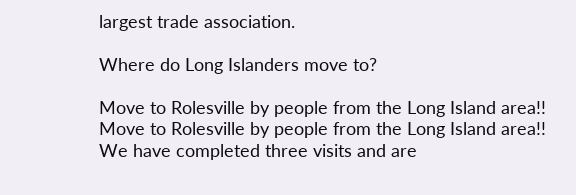largest trade association.

Where do Long Islanders move to?

Move to Rolesville by people from the Long Island area!! Move to Rolesville by people from the Long Island area!! We have completed three visits and are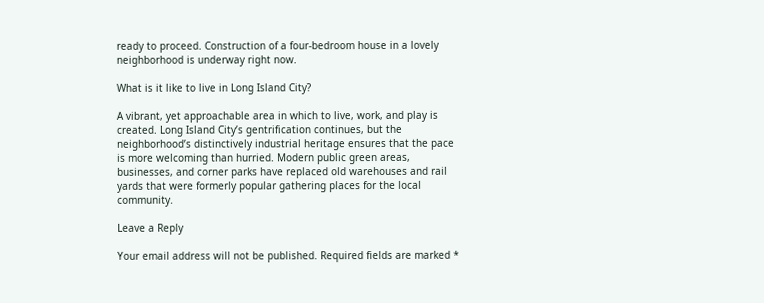ready to proceed. Construction of a four-bedroom house in a lovely neighborhood is underway right now.

What is it like to live in Long Island City?

A vibrant, yet approachable area in which to live, work, and play is created. Long Island City’s gentrification continues, but the neighborhood’s distinctively industrial heritage ensures that the pace is more welcoming than hurried. Modern public green areas, businesses, and corner parks have replaced old warehouses and rail yards that were formerly popular gathering places for the local community.

Leave a Reply

Your email address will not be published. Required fields are marked *